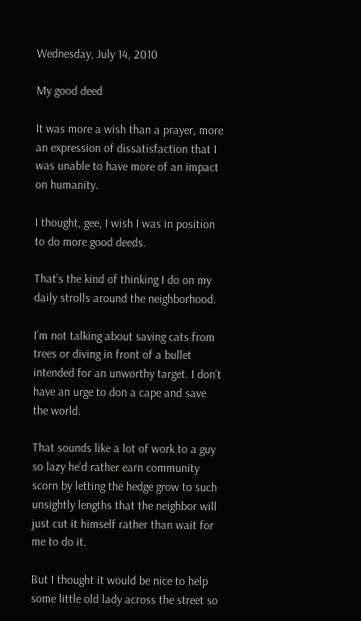Wednesday, July 14, 2010

My good deed

It was more a wish than a prayer, more an expression of dissatisfaction that I was unable to have more of an impact on humanity.

I thought, gee, I wish I was in position to do more good deeds.

That’s the kind of thinking I do on my daily strolls around the neighborhood.

I’m not talking about saving cats from trees or diving in front of a bullet intended for an unworthy target. I don’t have an urge to don a cape and save the world.

That sounds like a lot of work to a guy so lazy he’d rather earn community scorn by letting the hedge grow to such unsightly lengths that the neighbor will just cut it himself rather than wait for me to do it.

But I thought it would be nice to help some little old lady across the street so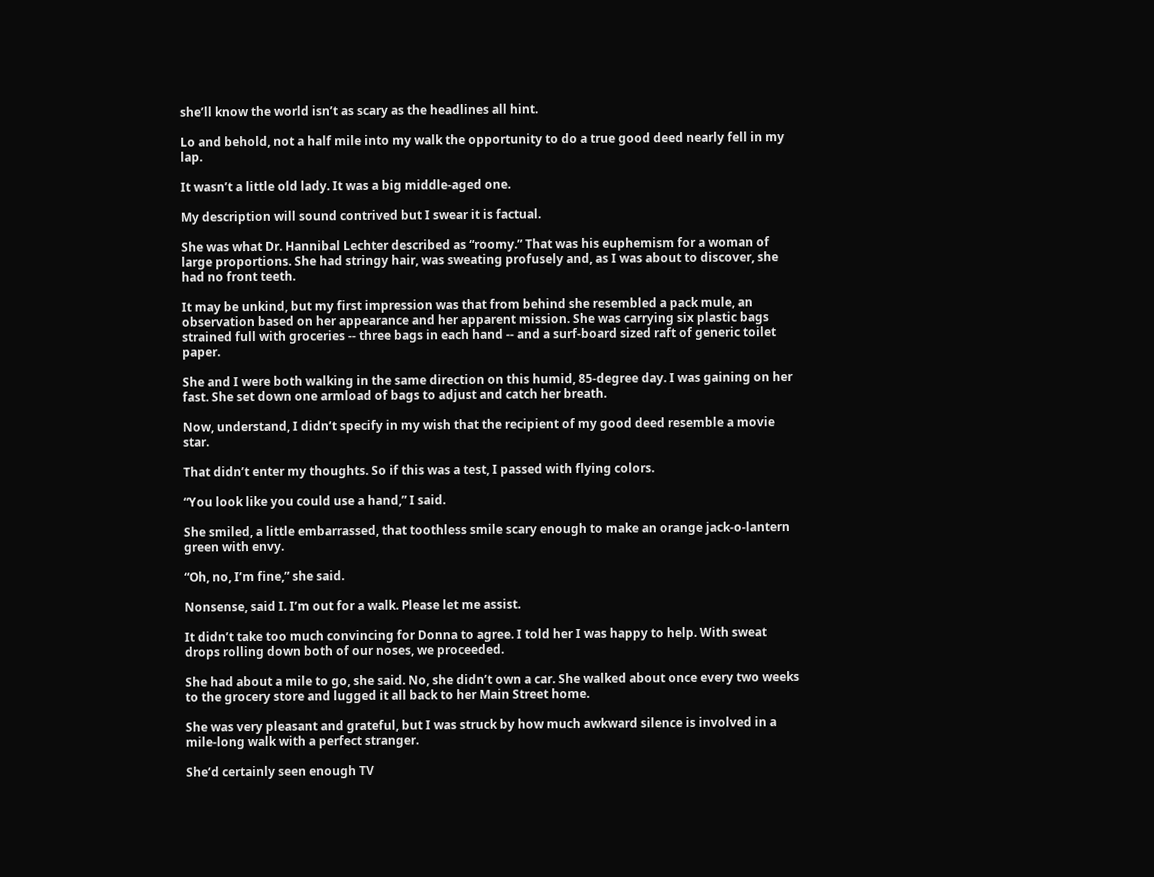she’ll know the world isn’t as scary as the headlines all hint.

Lo and behold, not a half mile into my walk the opportunity to do a true good deed nearly fell in my lap.

It wasn’t a little old lady. It was a big middle-aged one.

My description will sound contrived but I swear it is factual.

She was what Dr. Hannibal Lechter described as “roomy.” That was his euphemism for a woman of large proportions. She had stringy hair, was sweating profusely and, as I was about to discover, she had no front teeth.

It may be unkind, but my first impression was that from behind she resembled a pack mule, an observation based on her appearance and her apparent mission. She was carrying six plastic bags strained full with groceries -- three bags in each hand -- and a surf-board sized raft of generic toilet paper.

She and I were both walking in the same direction on this humid, 85-degree day. I was gaining on her fast. She set down one armload of bags to adjust and catch her breath.

Now, understand, I didn’t specify in my wish that the recipient of my good deed resemble a movie star.

That didn’t enter my thoughts. So if this was a test, I passed with flying colors.

“You look like you could use a hand,” I said.

She smiled, a little embarrassed, that toothless smile scary enough to make an orange jack-o-lantern green with envy.

“Oh, no, I’m fine,” she said.

Nonsense, said I. I’m out for a walk. Please let me assist.

It didn’t take too much convincing for Donna to agree. I told her I was happy to help. With sweat drops rolling down both of our noses, we proceeded.

She had about a mile to go, she said. No, she didn’t own a car. She walked about once every two weeks to the grocery store and lugged it all back to her Main Street home.

She was very pleasant and grateful, but I was struck by how much awkward silence is involved in a mile-long walk with a perfect stranger.

She’d certainly seen enough TV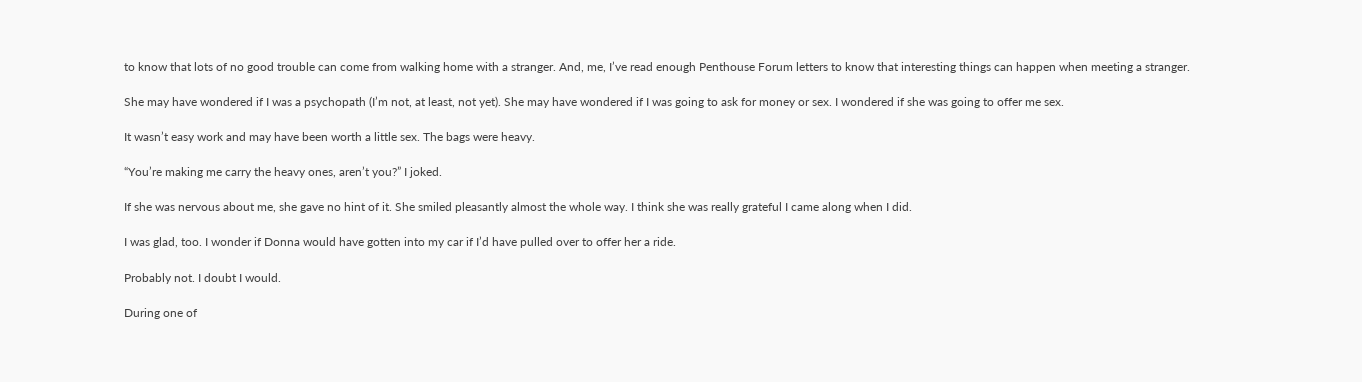to know that lots of no good trouble can come from walking home with a stranger. And, me, I’ve read enough Penthouse Forum letters to know that interesting things can happen when meeting a stranger.

She may have wondered if I was a psychopath (I’m not, at least, not yet). She may have wondered if I was going to ask for money or sex. I wondered if she was going to offer me sex.

It wasn’t easy work and may have been worth a little sex. The bags were heavy.

“You’re making me carry the heavy ones, aren’t you?” I joked.

If she was nervous about me, she gave no hint of it. She smiled pleasantly almost the whole way. I think she was really grateful I came along when I did.

I was glad, too. I wonder if Donna would have gotten into my car if I’d have pulled over to offer her a ride.

Probably not. I doubt I would.

During one of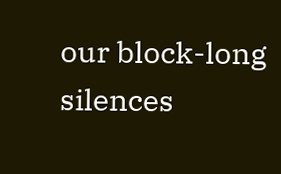our block-long silences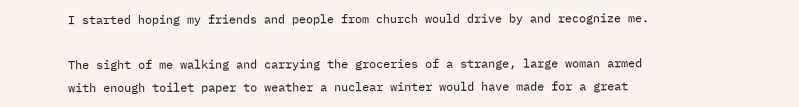I started hoping my friends and people from church would drive by and recognize me.

The sight of me walking and carrying the groceries of a strange, large woman armed with enough toilet paper to weather a nuclear winter would have made for a great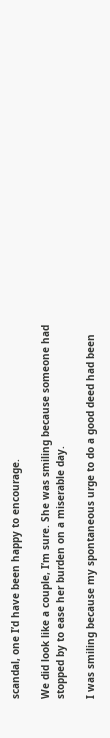scandal, one I’d have been happy to encourage.

We did look like a couple, I’m sure. She was smiling because someone had stopped by to ease her burden on a miserable day.

I was smiling because my spontaneous urge to do a good deed had been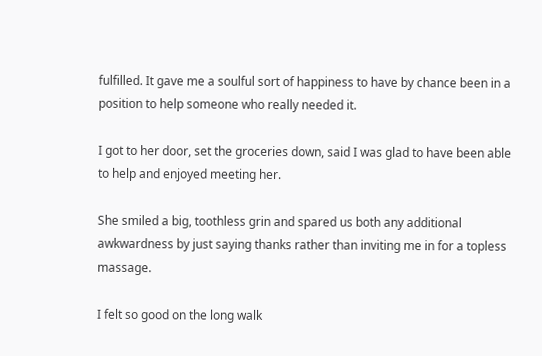fulfilled. It gave me a soulful sort of happiness to have by chance been in a position to help someone who really needed it.

I got to her door, set the groceries down, said I was glad to have been able to help and enjoyed meeting her.

She smiled a big, toothless grin and spared us both any additional awkwardness by just saying thanks rather than inviting me in for a topless massage.

I felt so good on the long walk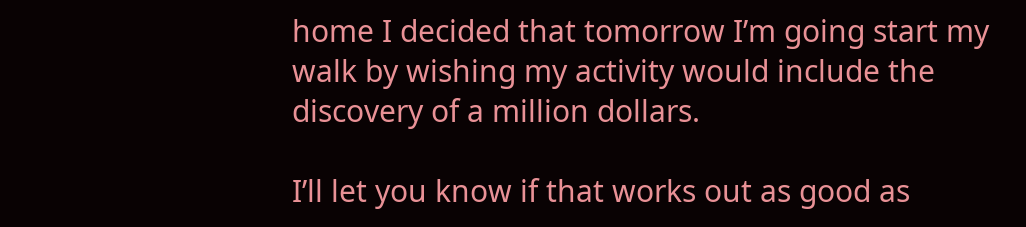home I decided that tomorrow I’m going start my walk by wishing my activity would include the discovery of a million dollars.

I’ll let you know if that works out as good as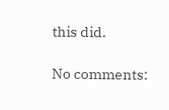this did.

No comments: